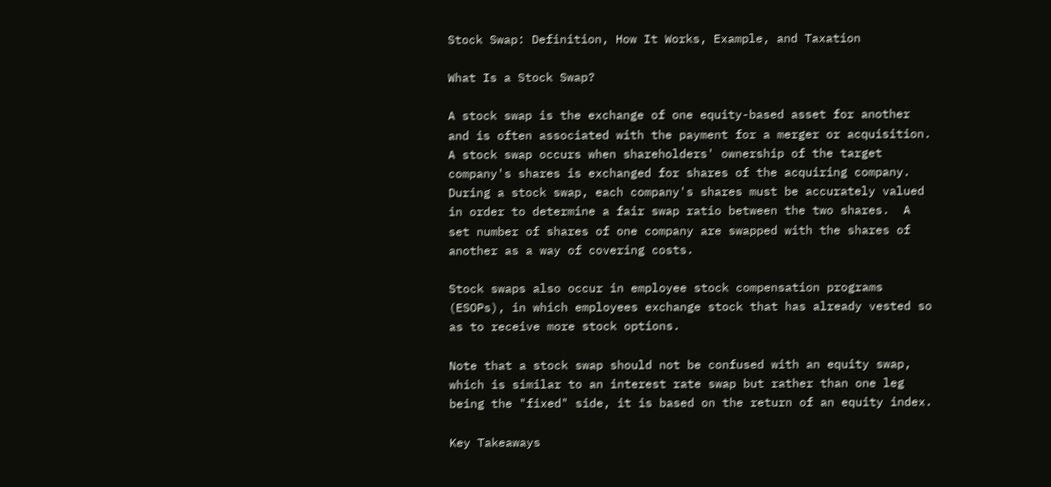Stock Swap: Definition, How It Works, Example, and Taxation

What Is a Stock Swap?

A stock swap is the exchange of one equity-based asset for another and is often associated with the payment for a merger or acquisition. A stock swap occurs when shareholders' ownership of the target company's shares is exchanged for shares of the acquiring company. During a stock swap, each company's shares must be accurately valued in order to determine a fair swap ratio between the two shares.  A set number of shares of one company are swapped with the shares of another as a way of covering costs.

Stock swaps also occur in employee stock compensation programs (ESOPs), in which employees exchange stock that has already vested so as to receive more stock options.

Note that a stock swap should not be confused with an equity swap, which is similar to an interest rate swap but rather than one leg being the "fixed" side, it is based on the return of an equity index.

Key Takeaways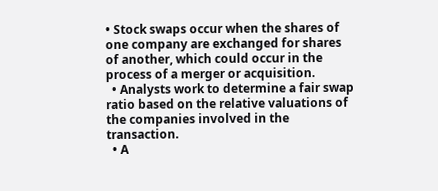• Stock swaps occur when the shares of one company are exchanged for shares of another, which could occur in the process of a merger or acquisition.
  • Analysts work to determine a fair swap ratio based on the relative valuations of the companies involved in the transaction.
  • A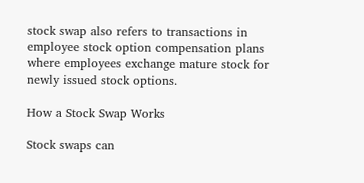stock swap also refers to transactions in employee stock option compensation plans where employees exchange mature stock for newly issued stock options.

How a Stock Swap Works

Stock swaps can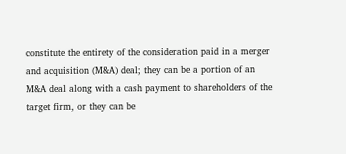constitute the entirety of the consideration paid in a merger and acquisition (M&A) deal; they can be a portion of an M&A deal along with a cash payment to shareholders of the target firm, or they can be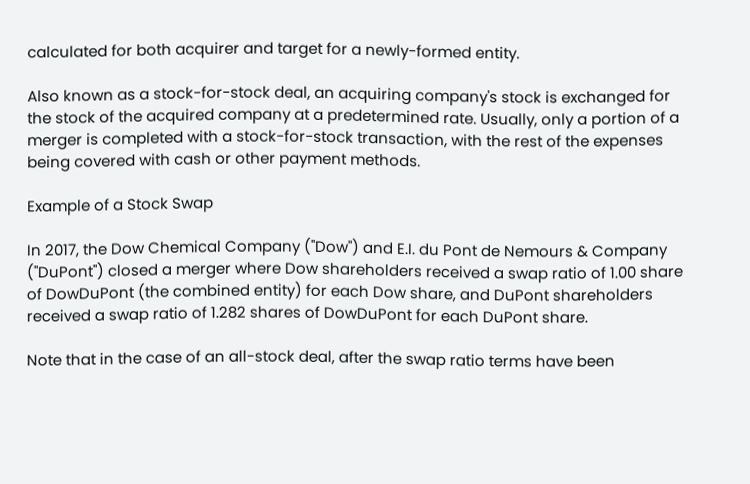calculated for both acquirer and target for a newly-formed entity.

Also known as a stock-for-stock deal, an acquiring company's stock is exchanged for the stock of the acquired company at a predetermined rate. Usually, only a portion of a merger is completed with a stock-for-stock transaction, with the rest of the expenses being covered with cash or other payment methods.

Example of a Stock Swap

In 2017, the Dow Chemical Company ("Dow") and E.I. du Pont de Nemours & Company ("DuPont") closed a merger where Dow shareholders received a swap ratio of 1.00 share of DowDuPont (the combined entity) for each Dow share, and DuPont shareholders received a swap ratio of 1.282 shares of DowDuPont for each DuPont share.

Note that in the case of an all-stock deal, after the swap ratio terms have been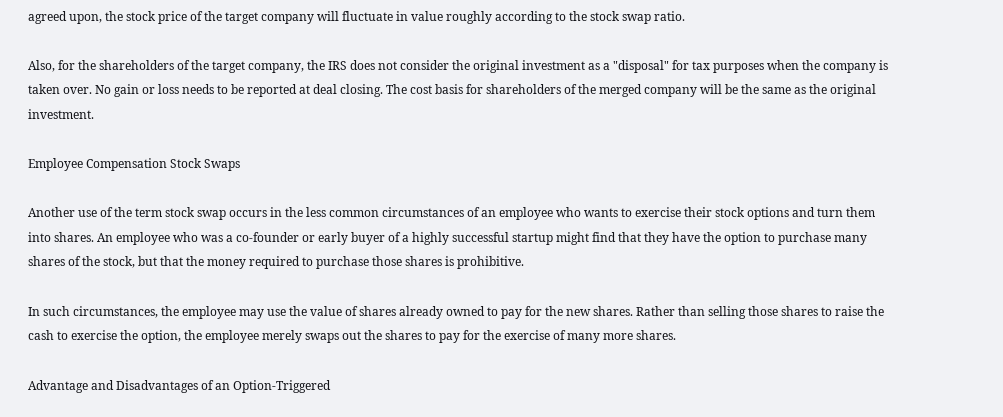agreed upon, the stock price of the target company will fluctuate in value roughly according to the stock swap ratio.

Also, for the shareholders of the target company, the IRS does not consider the original investment as a "disposal" for tax purposes when the company is taken over. No gain or loss needs to be reported at deal closing. The cost basis for shareholders of the merged company will be the same as the original investment.

Employee Compensation Stock Swaps

Another use of the term stock swap occurs in the less common circumstances of an employee who wants to exercise their stock options and turn them into shares. An employee who was a co-founder or early buyer of a highly successful startup might find that they have the option to purchase many shares of the stock, but that the money required to purchase those shares is prohibitive.

In such circumstances, the employee may use the value of shares already owned to pay for the new shares. Rather than selling those shares to raise the cash to exercise the option, the employee merely swaps out the shares to pay for the exercise of many more shares.

Advantage and Disadvantages of an Option-Triggered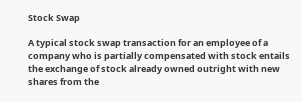Stock Swap

A typical stock swap transaction for an employee of a company who is partially compensated with stock entails the exchange of stock already owned outright with new shares from the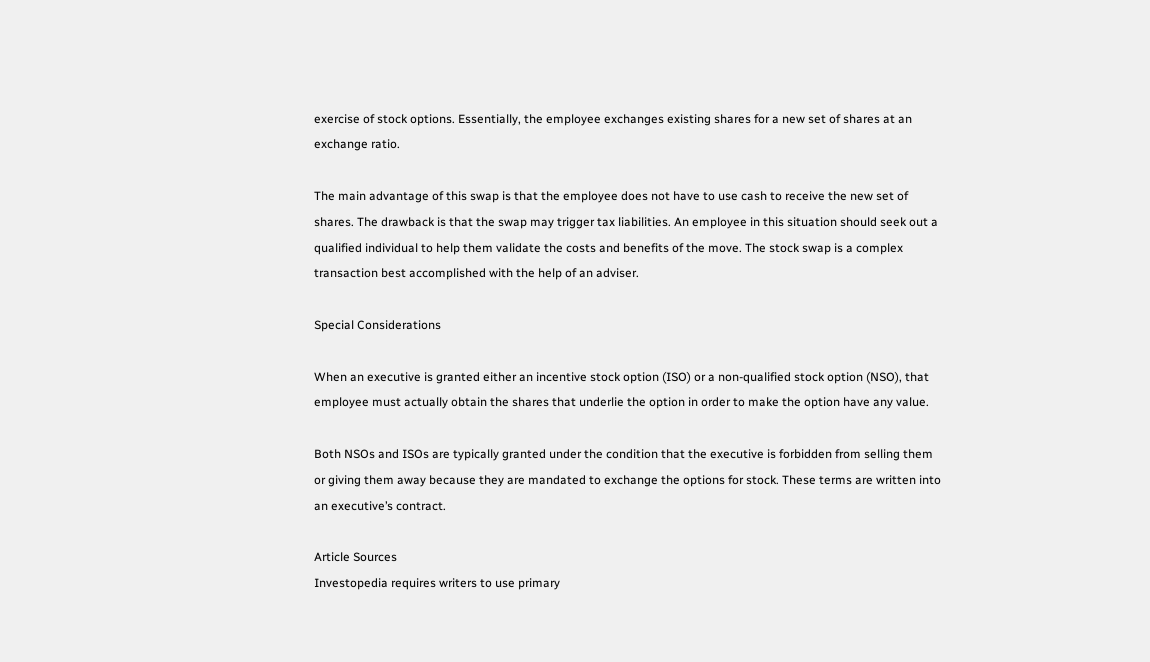exercise of stock options. Essentially, the employee exchanges existing shares for a new set of shares at an exchange ratio.

The main advantage of this swap is that the employee does not have to use cash to receive the new set of shares. The drawback is that the swap may trigger tax liabilities. An employee in this situation should seek out a qualified individual to help them validate the costs and benefits of the move. The stock swap is a complex transaction best accomplished with the help of an adviser.

Special Considerations

When an executive is granted either an incentive stock option (ISO) or a non-qualified stock option (NSO), that employee must actually obtain the shares that underlie the option in order to make the option have any value.

Both NSOs and ISOs are typically granted under the condition that the executive is forbidden from selling them or giving them away because they are mandated to exchange the options for stock. These terms are written into an executive’s contract.

Article Sources
Investopedia requires writers to use primary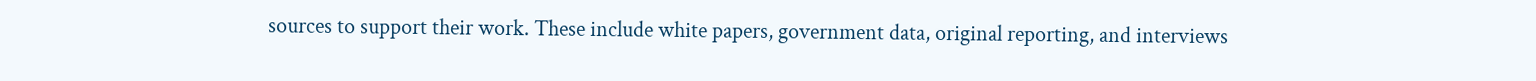sources to support their work. These include white papers, government data, original reporting, and interviews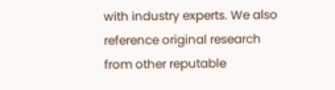with industry experts. We also reference original research from other reputable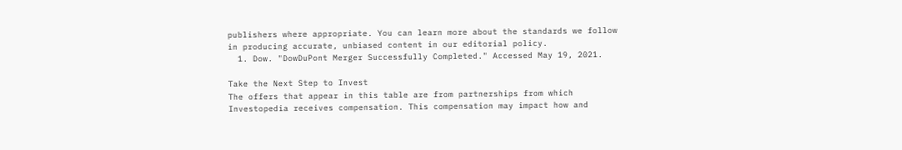publishers where appropriate. You can learn more about the standards we follow in producing accurate, unbiased content in our editorial policy.
  1. Dow. "DowDuPont Merger Successfully Completed." Accessed May 19, 2021.

Take the Next Step to Invest
The offers that appear in this table are from partnerships from which Investopedia receives compensation. This compensation may impact how and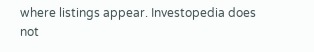where listings appear. Investopedia does not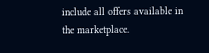include all offers available in the marketplace.